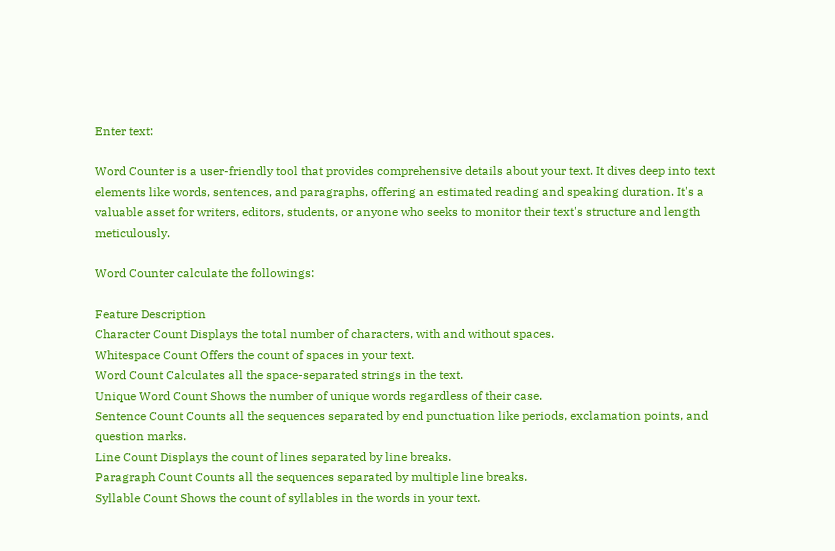Enter text:

Word Counter is a user-friendly tool that provides comprehensive details about your text. It dives deep into text elements like words, sentences, and paragraphs, offering an estimated reading and speaking duration. It's a valuable asset for writers, editors, students, or anyone who seeks to monitor their text's structure and length meticulously.

Word Counter calculate the followings:

Feature Description
Character Count Displays the total number of characters, with and without spaces.
Whitespace Count Offers the count of spaces in your text.
Word Count Calculates all the space-separated strings in the text.
Unique Word Count Shows the number of unique words regardless of their case.
Sentence Count Counts all the sequences separated by end punctuation like periods, exclamation points, and question marks.
Line Count Displays the count of lines separated by line breaks.
Paragraph Count Counts all the sequences separated by multiple line breaks.
Syllable Count Shows the count of syllables in the words in your text.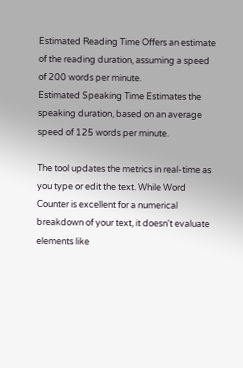Estimated Reading Time Offers an estimate of the reading duration, assuming a speed of 200 words per minute.
Estimated Speaking Time Estimates the speaking duration, based on an average speed of 125 words per minute.

The tool updates the metrics in real-time as you type or edit the text. While Word Counter is excellent for a numerical breakdown of your text, it doesn't evaluate elements like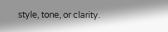style, tone, or clarity.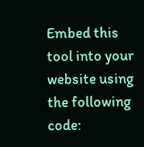Embed this tool into your website using the following code: